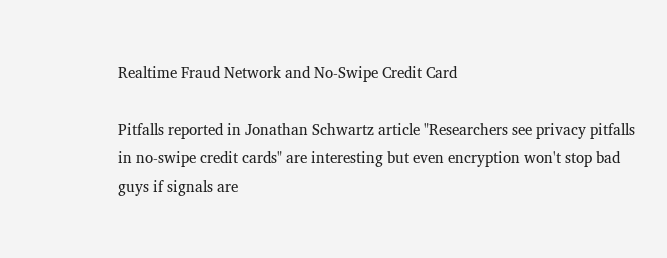Realtime Fraud Network and No-Swipe Credit Card

Pitfalls reported in Jonathan Schwartz article "Researchers see privacy pitfalls in no-swipe credit cards" are interesting but even encryption won't stop bad guys if signals are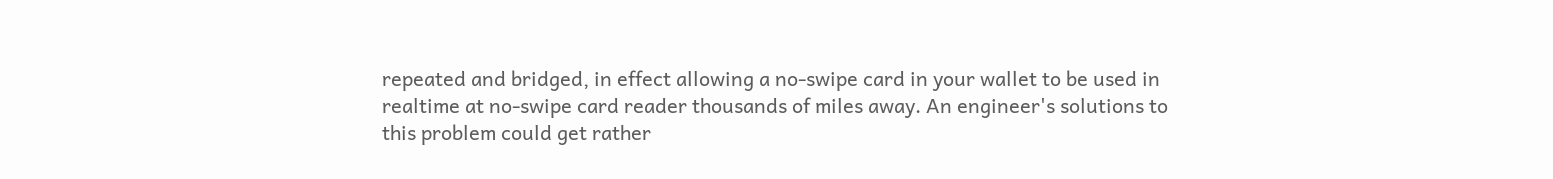repeated and bridged, in effect allowing a no-swipe card in your wallet to be used in realtime at no-swipe card reader thousands of miles away. An engineer's solutions to this problem could get rather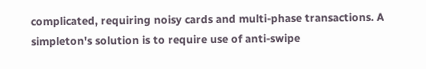complicated, requiring noisy cards and multi-phase transactions. A simpleton's solution is to require use of anti-swipe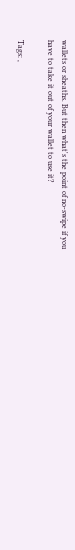wallets or sheaths. But then what's the point of no-swipe if you have to take it out of your wallet to use it?

Tags: ,